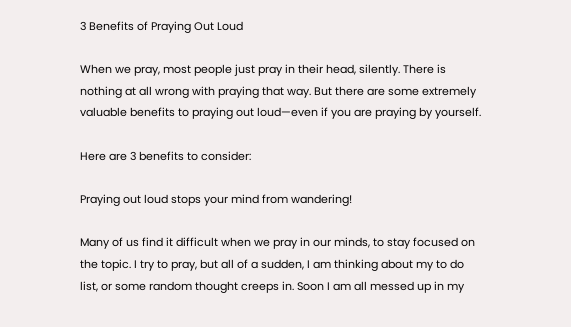3 Benefits of Praying Out Loud

When we pray, most people just pray in their head, silently. There is nothing at all wrong with praying that way. But there are some extremely valuable benefits to praying out loud—even if you are praying by yourself.

Here are 3 benefits to consider:

Praying out loud stops your mind from wandering!

Many of us find it difficult when we pray in our minds, to stay focused on the topic. I try to pray, but all of a sudden, I am thinking about my to do list, or some random thought creeps in. Soon I am all messed up in my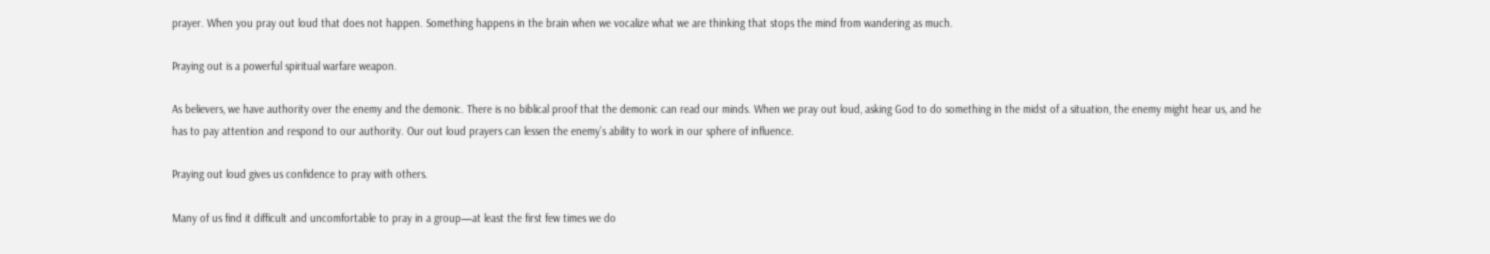prayer. When you pray out loud that does not happen. Something happens in the brain when we vocalize what we are thinking that stops the mind from wandering as much.

Praying out is a powerful spiritual warfare weapon.

As believers, we have authority over the enemy and the demonic. There is no biblical proof that the demonic can read our minds. When we pray out loud, asking God to do something in the midst of a situation, the enemy might hear us, and he has to pay attention and respond to our authority. Our out loud prayers can lessen the enemy’s ability to work in our sphere of influence.

Praying out loud gives us confidence to pray with others.

Many of us find it difficult and uncomfortable to pray in a group—at least the first few times we do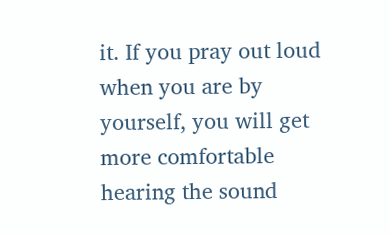it. If you pray out loud when you are by yourself, you will get more comfortable hearing the sound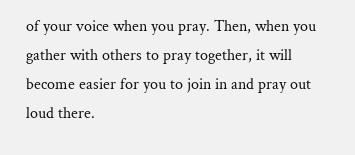of your voice when you pray. Then, when you gather with others to pray together, it will become easier for you to join in and pray out loud there.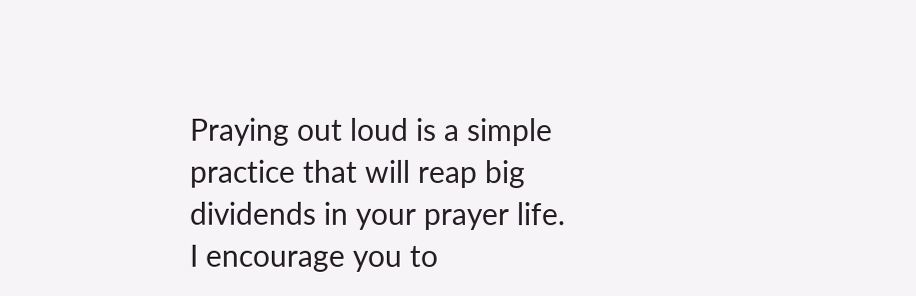Praying out loud is a simple practice that will reap big dividends in your prayer life. I encourage you to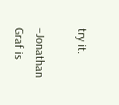try it.

–Jonathan Graf is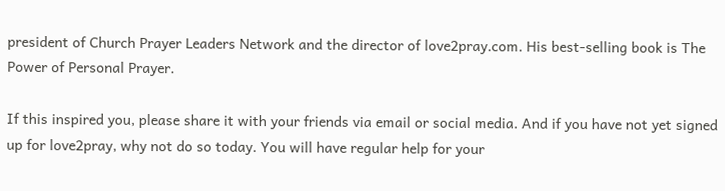president of Church Prayer Leaders Network and the director of love2pray.com. His best-selling book is The Power of Personal Prayer.

If this inspired you, please share it with your friends via email or social media. And if you have not yet signed up for love2pray, why not do so today. You will have regular help for your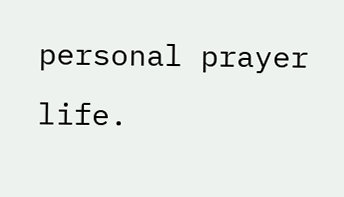personal prayer life.